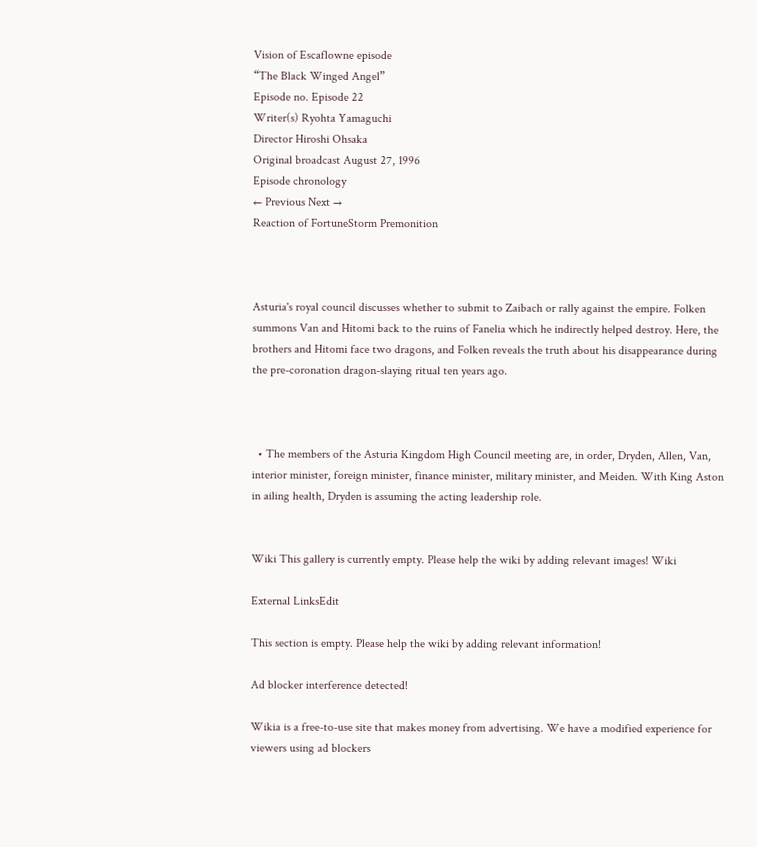Vision of Escaflowne episode
“The Black Winged Angel”
Episode no. Episode 22
Writer(s) Ryohta Yamaguchi
Director Hiroshi Ohsaka
Original broadcast August 27, 1996
Episode chronology
← Previous Next →
Reaction of FortuneStorm Premonition



Asturia's royal council discusses whether to submit to Zaibach or rally against the empire. Folken summons Van and Hitomi back to the ruins of Fanelia which he indirectly helped destroy. Here, the brothers and Hitomi face two dragons, and Folken reveals the truth about his disappearance during the pre-coronation dragon-slaying ritual ten years ago.



  • The members of the Asturia Kingdom High Council meeting are, in order, Dryden, Allen, Van, interior minister, foreign minister, finance minister, military minister, and Meiden. With King Aston in ailing health, Dryden is assuming the acting leadership role.


Wiki This gallery is currently empty. Please help the wiki by adding relevant images! Wiki

External LinksEdit

This section is empty. Please help the wiki by adding relevant information!

Ad blocker interference detected!

Wikia is a free-to-use site that makes money from advertising. We have a modified experience for viewers using ad blockers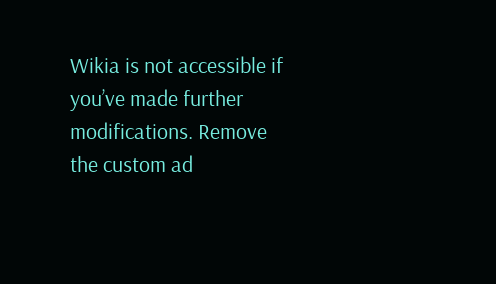Wikia is not accessible if you’ve made further modifications. Remove the custom ad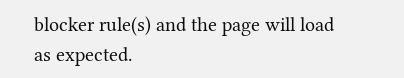blocker rule(s) and the page will load as expected.